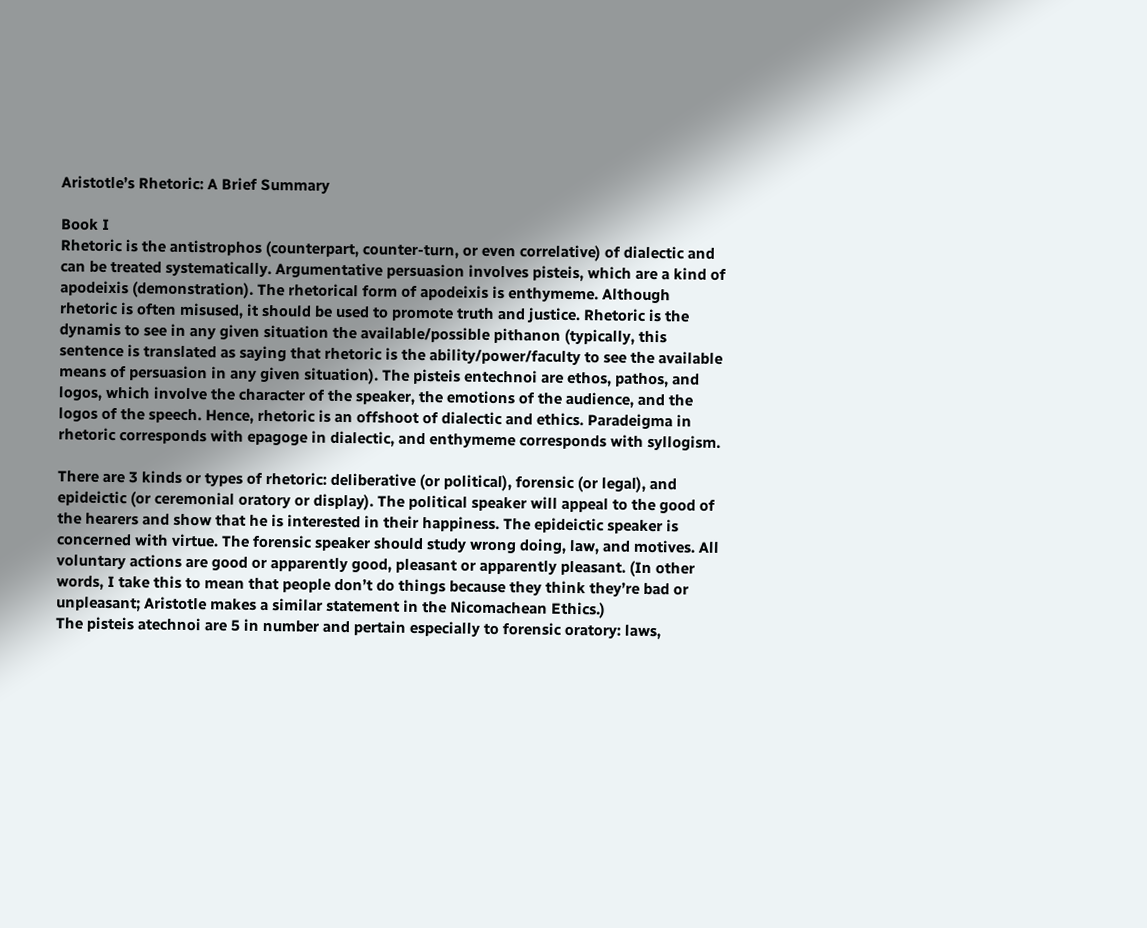Aristotle’s Rhetoric: A Brief Summary

Book I
Rhetoric is the antistrophos (counterpart, counter-turn, or even correlative) of dialectic and can be treated systematically. Argumentative persuasion involves pisteis, which are a kind of apodeixis (demonstration). The rhetorical form of apodeixis is enthymeme. Although rhetoric is often misused, it should be used to promote truth and justice. Rhetoric is the dynamis to see in any given situation the available/possible pithanon (typically, this sentence is translated as saying that rhetoric is the ability/power/faculty to see the available means of persuasion in any given situation). The pisteis entechnoi are ethos, pathos, and logos, which involve the character of the speaker, the emotions of the audience, and the logos of the speech. Hence, rhetoric is an offshoot of dialectic and ethics. Paradeigma in rhetoric corresponds with epagoge in dialectic, and enthymeme corresponds with syllogism.

There are 3 kinds or types of rhetoric: deliberative (or political), forensic (or legal), and epideictic (or ceremonial oratory or display). The political speaker will appeal to the good of the hearers and show that he is interested in their happiness. The epideictic speaker is concerned with virtue. The forensic speaker should study wrong doing, law, and motives. All voluntary actions are good or apparently good, pleasant or apparently pleasant. (In other words, I take this to mean that people don’t do things because they think they’re bad or unpleasant; Aristotle makes a similar statement in the Nicomachean Ethics.)
The pisteis atechnoi are 5 in number and pertain especially to forensic oratory: laws,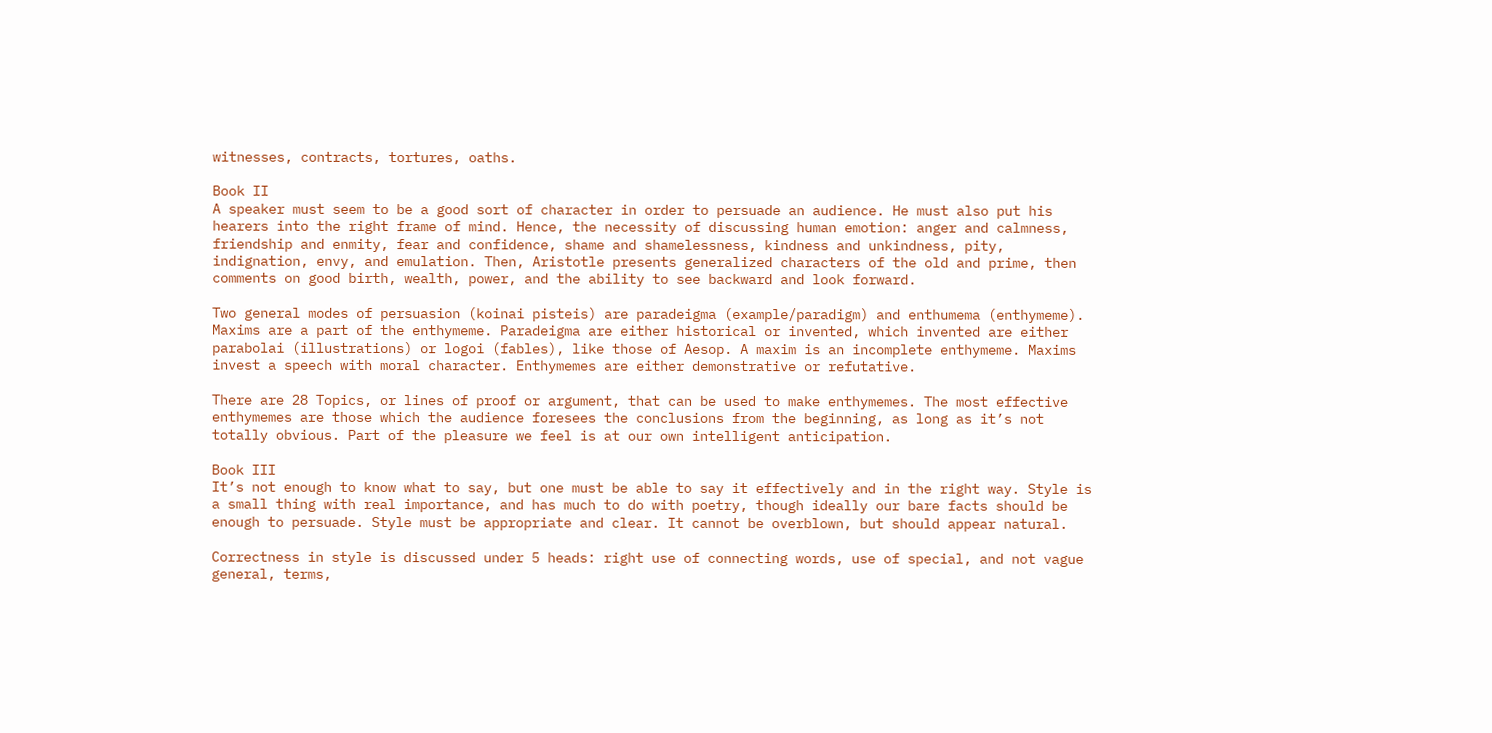witnesses, contracts, tortures, oaths.

Book II
A speaker must seem to be a good sort of character in order to persuade an audience. He must also put his hearers into the right frame of mind. Hence, the necessity of discussing human emotion: anger and calmness, friendship and enmity, fear and confidence, shame and shamelessness, kindness and unkindness, pity, indignation, envy, and emulation. Then, Aristotle presents generalized characters of the old and prime, then comments on good birth, wealth, power, and the ability to see backward and look forward.

Two general modes of persuasion (koinai pisteis) are paradeigma (example/paradigm) and enthumema (enthymeme). Maxims are a part of the enthymeme. Paradeigma are either historical or invented, which invented are either parabolai (illustrations) or logoi (fables), like those of Aesop. A maxim is an incomplete enthymeme. Maxims invest a speech with moral character. Enthymemes are either demonstrative or refutative.

There are 28 Topics, or lines of proof or argument, that can be used to make enthymemes. The most effective enthymemes are those which the audience foresees the conclusions from the beginning, as long as it’s not totally obvious. Part of the pleasure we feel is at our own intelligent anticipation.

Book III
It’s not enough to know what to say, but one must be able to say it effectively and in the right way. Style is a small thing with real importance, and has much to do with poetry, though ideally our bare facts should be enough to persuade. Style must be appropriate and clear. It cannot be overblown, but should appear natural.

Correctness in style is discussed under 5 heads: right use of connecting words, use of special, and not vague general, terms,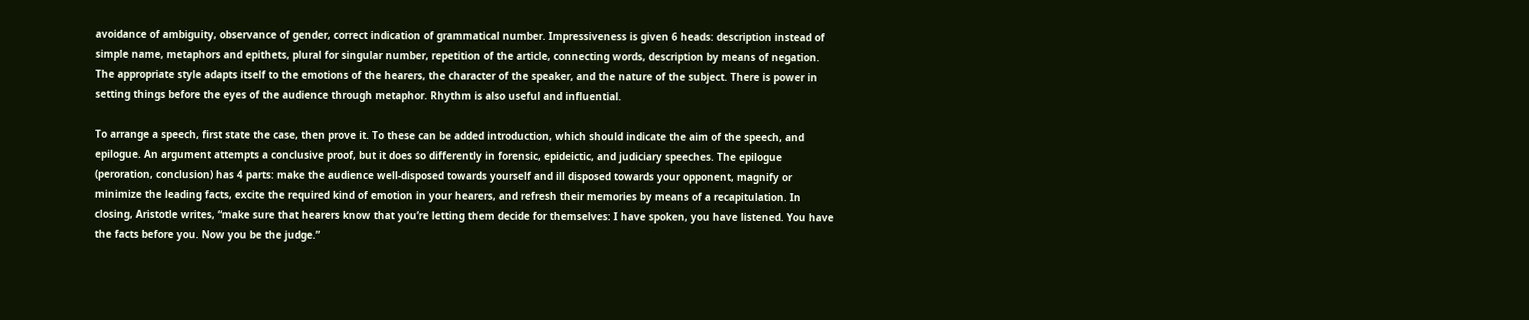avoidance of ambiguity, observance of gender, correct indication of grammatical number. Impressiveness is given 6 heads: description instead of simple name, metaphors and epithets, plural for singular number, repetition of the article, connecting words, description by means of negation. The appropriate style adapts itself to the emotions of the hearers, the character of the speaker, and the nature of the subject. There is power in setting things before the eyes of the audience through metaphor. Rhythm is also useful and influential.

To arrange a speech, first state the case, then prove it. To these can be added introduction, which should indicate the aim of the speech, and epilogue. An argument attempts a conclusive proof, but it does so differently in forensic, epideictic, and judiciary speeches. The epilogue (peroration, conclusion) has 4 parts: make the audience well-disposed towards yourself and ill disposed towards your opponent, magnify or minimize the leading facts, excite the required kind of emotion in your hearers, and refresh their memories by means of a recapitulation. In closing, Aristotle writes, “make sure that hearers know that you’re letting them decide for themselves: I have spoken, you have listened. You have the facts before you. Now you be the judge.”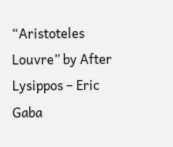“Aristoteles Louvre” by After Lysippos – Eric Gaba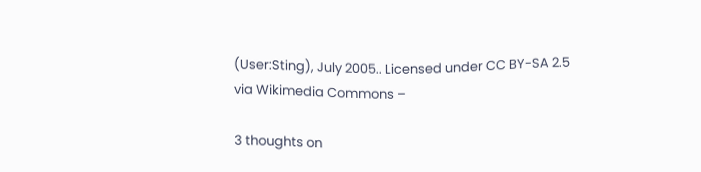(User:Sting), July 2005.. Licensed under CC BY-SA 2.5 via Wikimedia Commons –

3 thoughts on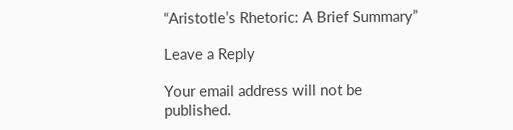“Aristotle’s Rhetoric: A Brief Summary”

Leave a Reply

Your email address will not be published.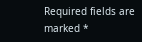Required fields are marked *